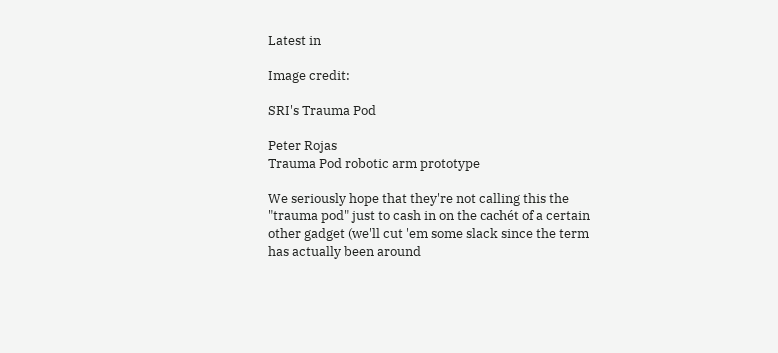Latest in

Image credit:

SRI's Trauma Pod

Peter Rojas
Trauma Pod robotic arm prototype

We seriously hope that they're not calling this the "trauma pod" just to cash in on the cachét of a certain other gadget (we'll cut 'em some slack since the term has actually been around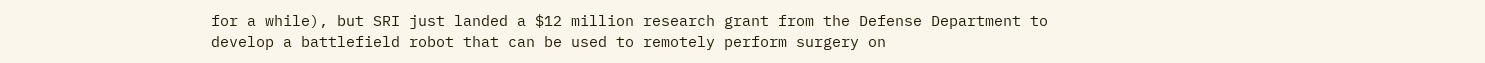for a while), but SRI just landed a $12 million research grant from the Defense Department to develop a battlefield robot that can be used to remotely perform surgery on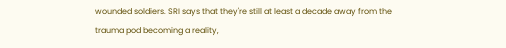wounded soldiers. SRI says that they're still at least a decade away from the trauma pod becoming a reality,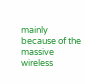mainly because of the massive wireless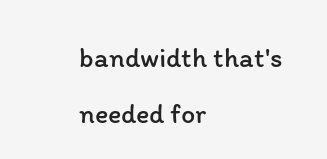bandwidth that's needed for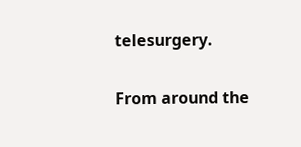telesurgery.

From around the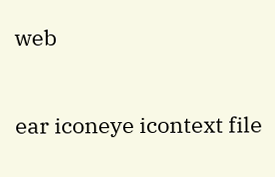web

ear iconeye icontext file